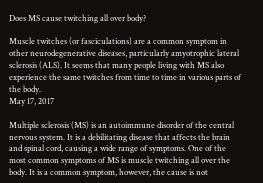Does MS cause twitching all over body?

Muscle twitches (or fasciculations) are a common symptom in other neurodegenerative diseases, particularly amyotrophic lateral sclerosis (ALS). It seems that many people living with MS also experience the same twitches from time to time in various parts of the body.
May 17, 2017

Multiple sclerosis (MS) is an autoimmune disorder of the central nervous system. It is a debilitating disease that affects the brain and spinal cord, causing a wide range of symptoms. One of the most common symptoms of MS is muscle twitching all over the body. It is a common symptom, however, the cause is not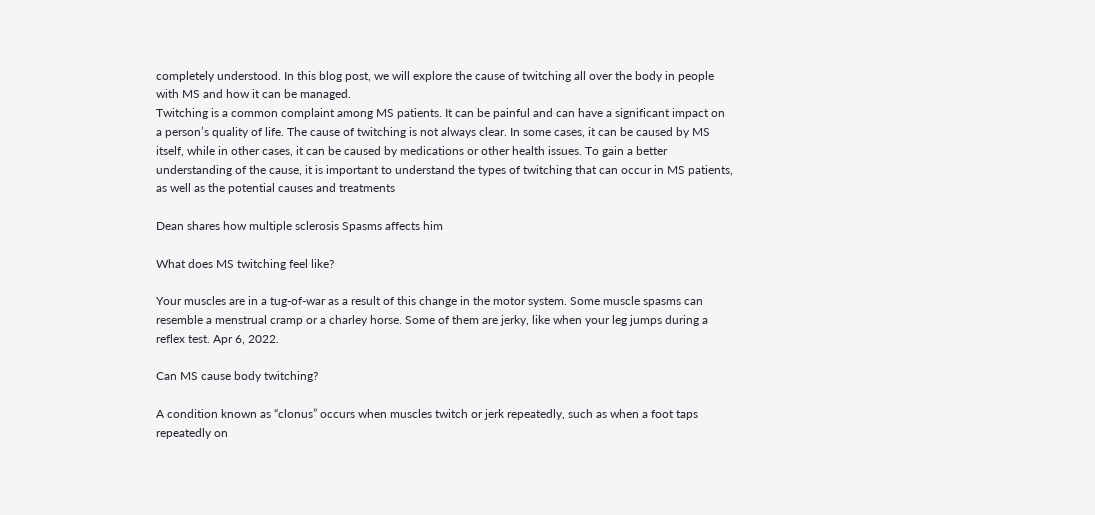completely understood. In this blog post, we will explore the cause of twitching all over the body in people with MS and how it can be managed.
Twitching is a common complaint among MS patients. It can be painful and can have a significant impact on a person’s quality of life. The cause of twitching is not always clear. In some cases, it can be caused by MS itself, while in other cases, it can be caused by medications or other health issues. To gain a better understanding of the cause, it is important to understand the types of twitching that can occur in MS patients, as well as the potential causes and treatments

Dean shares how multiple sclerosis Spasms affects him

What does MS twitching feel like?

Your muscles are in a tug-of-war as a result of this change in the motor system. Some muscle spasms can resemble a menstrual cramp or a charley horse. Some of them are jerky, like when your leg jumps during a reflex test. Apr 6, 2022.

Can MS cause body twitching?

A condition known as “clonus” occurs when muscles twitch or jerk repeatedly, such as when a foot taps repeatedly on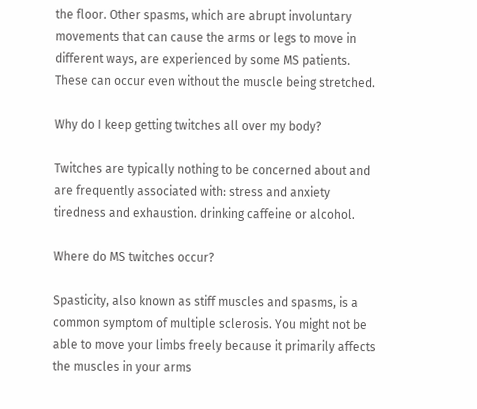the floor. Other spasms, which are abrupt involuntary movements that can cause the arms or legs to move in different ways, are experienced by some MS patients. These can occur even without the muscle being stretched.

Why do I keep getting twitches all over my body?

Twitches are typically nothing to be concerned about and are frequently associated with: stress and anxiety tiredness and exhaustion. drinking caffeine or alcohol.

Where do MS twitches occur?

Spasticity, also known as stiff muscles and spasms, is a common symptom of multiple sclerosis. You might not be able to move your limbs freely because it primarily affects the muscles in your arms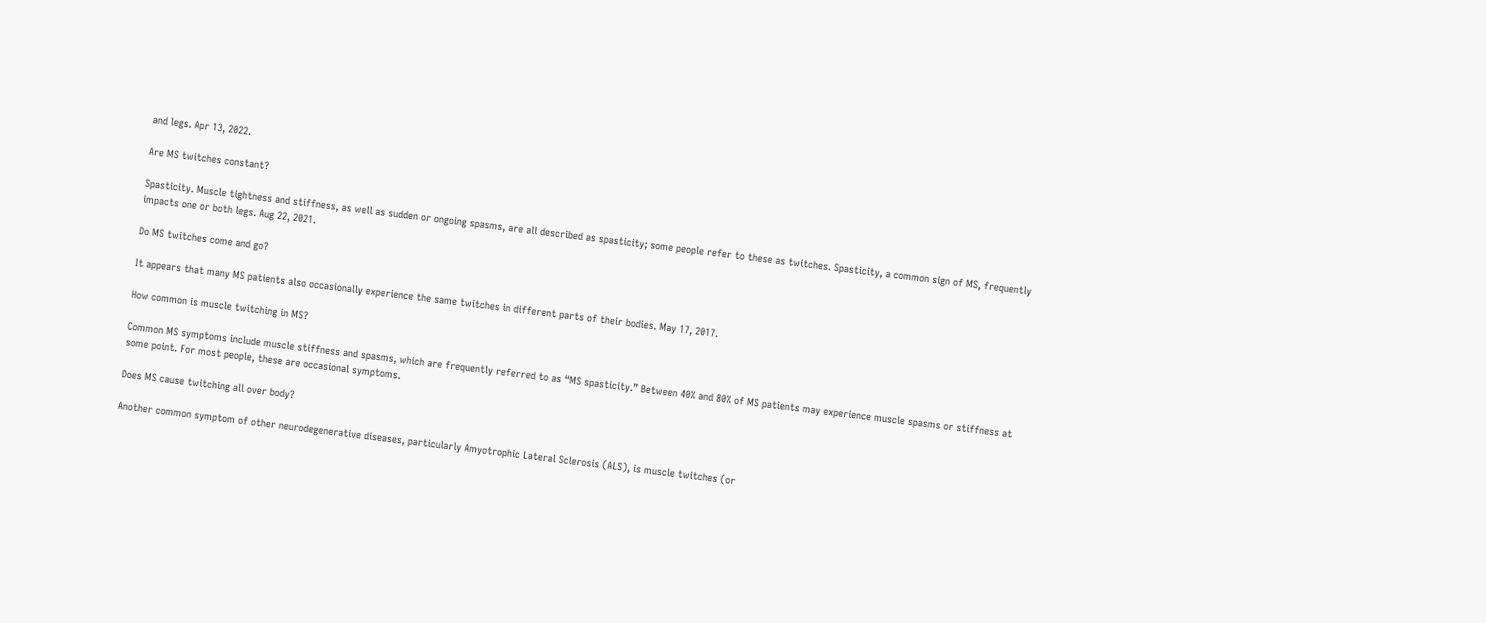and legs. Apr 13, 2022.

Are MS twitches constant?

Spasticity. Muscle tightness and stiffness, as well as sudden or ongoing spasms, are all described as spasticity; some people refer to these as twitches. Spasticity, a common sign of MS, frequently impacts one or both legs. Aug 22, 2021.

Do MS twitches come and go?

It appears that many MS patients also occasionally experience the same twitches in different parts of their bodies. May 17, 2017.

How common is muscle twitching in MS?

Common MS symptoms include muscle stiffness and spasms, which are frequently referred to as “MS spasticity.” Between 40% and 80% of MS patients may experience muscle spasms or stiffness at some point. For most people, these are occasional symptoms.

Does MS cause twitching all over body?

Another common symptom of other neurodegenerative diseases, particularly Amyotrophic Lateral Sclerosis (ALS), is muscle twitches (or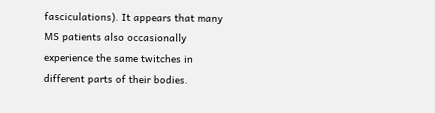fasciculations). It appears that many MS patients also occasionally experience the same twitches in different parts of their bodies.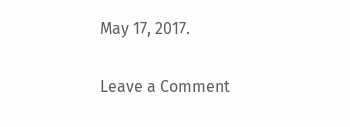May 17, 2017.

Leave a Comment